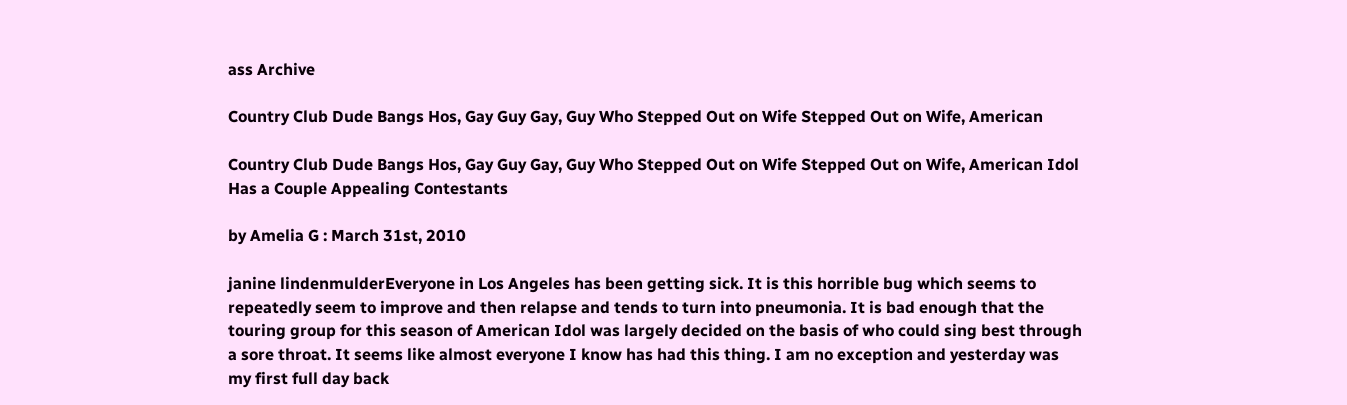ass Archive

Country Club Dude Bangs Hos, Gay Guy Gay, Guy Who Stepped Out on Wife Stepped Out on Wife, American

Country Club Dude Bangs Hos, Gay Guy Gay, Guy Who Stepped Out on Wife Stepped Out on Wife, American Idol Has a Couple Appealing Contestants

by Amelia G : March 31st, 2010

janine lindenmulderEveryone in Los Angeles has been getting sick. It is this horrible bug which seems to repeatedly seem to improve and then relapse and tends to turn into pneumonia. It is bad enough that the touring group for this season of American Idol was largely decided on the basis of who could sing best through a sore throat. It seems like almost everyone I know has had this thing. I am no exception and yesterday was my first full day back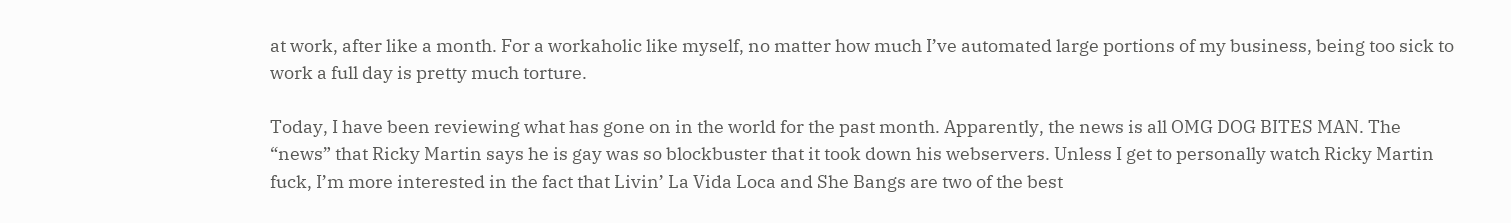at work, after like a month. For a workaholic like myself, no matter how much I’ve automated large portions of my business, being too sick to work a full day is pretty much torture.

Today, I have been reviewing what has gone on in the world for the past month. Apparently, the news is all OMG DOG BITES MAN. The “news” that Ricky Martin says he is gay was so blockbuster that it took down his webservers. Unless I get to personally watch Ricky Martin fuck, I’m more interested in the fact that Livin’ La Vida Loca and She Bangs are two of the best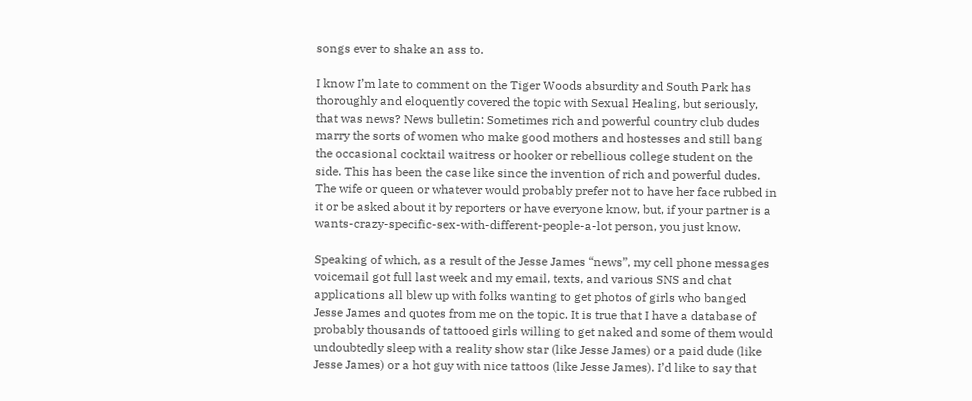songs ever to shake an ass to.

I know I’m late to comment on the Tiger Woods absurdity and South Park has thoroughly and eloquently covered the topic with Sexual Healing, but seriously, that was news? News bulletin: Sometimes rich and powerful country club dudes marry the sorts of women who make good mothers and hostesses and still bang the occasional cocktail waitress or hooker or rebellious college student on the side. This has been the case like since the invention of rich and powerful dudes. The wife or queen or whatever would probably prefer not to have her face rubbed in it or be asked about it by reporters or have everyone know, but, if your partner is a wants-crazy-specific-sex-with-different-people-a-lot person, you just know.

Speaking of which, as a result of the Jesse James “news”, my cell phone messages voicemail got full last week and my email, texts, and various SNS and chat applications all blew up with folks wanting to get photos of girls who banged Jesse James and quotes from me on the topic. It is true that I have a database of probably thousands of tattooed girls willing to get naked and some of them would undoubtedly sleep with a reality show star (like Jesse James) or a paid dude (like Jesse James) or a hot guy with nice tattoos (like Jesse James). I’d like to say that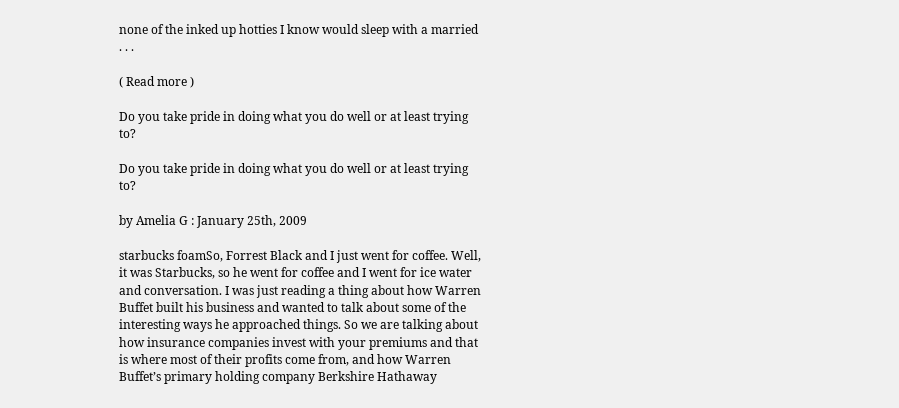none of the inked up hotties I know would sleep with a married . . .

( Read more )

Do you take pride in doing what you do well or at least trying to?

Do you take pride in doing what you do well or at least trying to?

by Amelia G : January 25th, 2009

starbucks foamSo, Forrest Black and I just went for coffee. Well, it was Starbucks, so he went for coffee and I went for ice water and conversation. I was just reading a thing about how Warren Buffet built his business and wanted to talk about some of the interesting ways he approached things. So we are talking about how insurance companies invest with your premiums and that is where most of their profits come from, and how Warren Buffet’s primary holding company Berkshire Hathaway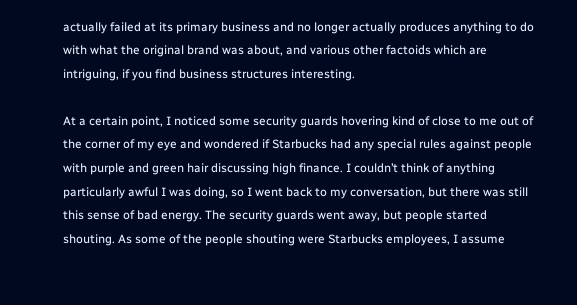actually failed at its primary business and no longer actually produces anything to do with what the original brand was about, and various other factoids which are intriguing, if you find business structures interesting.

At a certain point, I noticed some security guards hovering kind of close to me out of the corner of my eye and wondered if Starbucks had any special rules against people with purple and green hair discussing high finance. I couldn’t think of anything particularly awful I was doing, so I went back to my conversation, but there was still this sense of bad energy. The security guards went away, but people started shouting. As some of the people shouting were Starbucks employees, I assume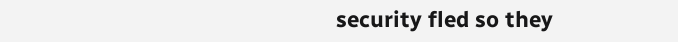security fled so they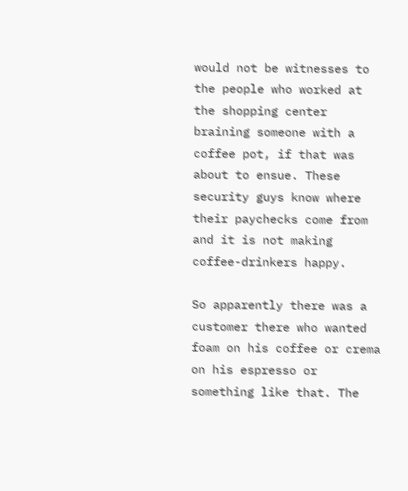would not be witnesses to the people who worked at the shopping center braining someone with a coffee pot, if that was about to ensue. These security guys know where their paychecks come from and it is not making coffee-drinkers happy.

So apparently there was a customer there who wanted foam on his coffee or crema on his espresso or something like that. The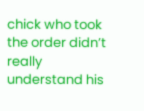chick who took the order didn’t really understand his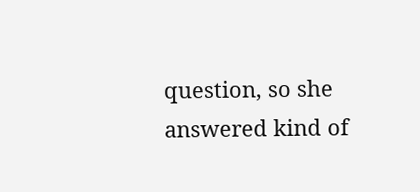question, so she answered kind of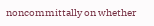noncommittally on whether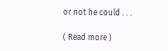or not he could . . .

( Read more )